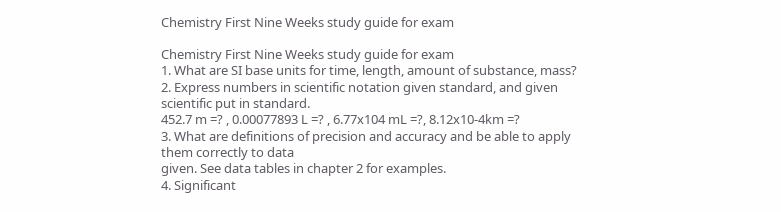Chemistry First Nine Weeks study guide for exam

Chemistry First Nine Weeks study guide for exam
1. What are SI base units for time, length, amount of substance, mass?
2. Express numbers in scientific notation given standard, and given scientific put in standard.
452.7 m =? , 0.00077893 L =? , 6.77x104 mL =?, 8.12x10-4km =?
3. What are definitions of precision and accuracy and be able to apply them correctly to data
given. See data tables in chapter 2 for examples.
4. Significant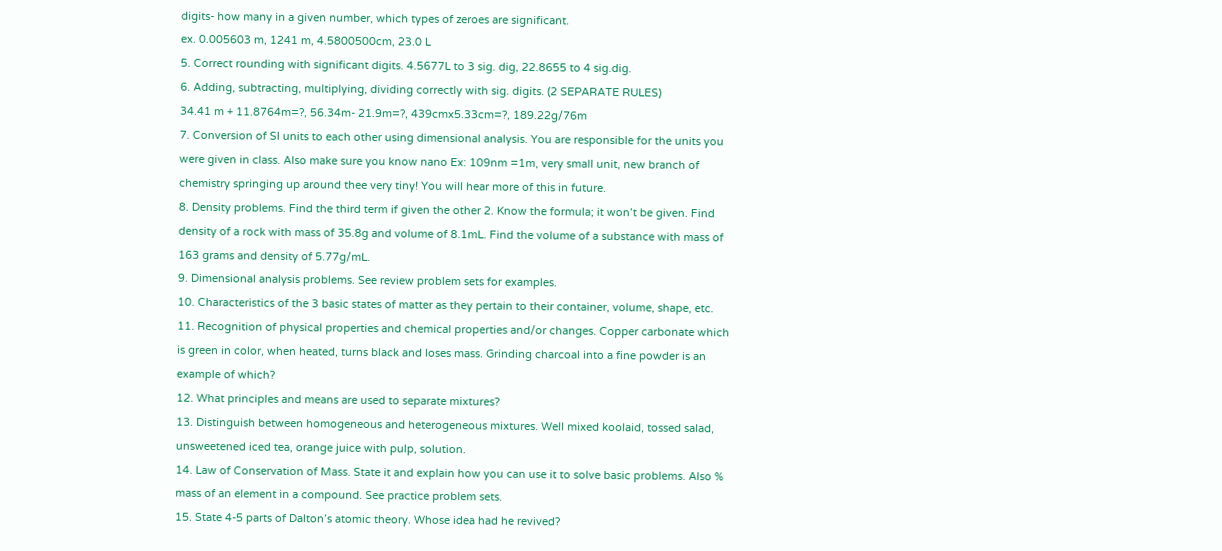digits- how many in a given number, which types of zeroes are significant.
ex. 0.005603 m, 1241 m, 4.5800500cm, 23.0 L
5. Correct rounding with significant digits. 4.5677L to 3 sig. dig, 22.8655 to 4 sig.dig.
6. Adding, subtracting, multiplying, dividing correctly with sig. digits. (2 SEPARATE RULES)
34.41 m + 11.8764m=?, 56.34m- 21.9m=?, 439cmx5.33cm=?, 189.22g/76m
7. Conversion of SI units to each other using dimensional analysis. You are responsible for the units you
were given in class. Also make sure you know nano Ex: 109nm =1m, very small unit, new branch of
chemistry springing up around thee very tiny! You will hear more of this in future.
8. Density problems. Find the third term if given the other 2. Know the formula; it won’t be given. Find
density of a rock with mass of 35.8g and volume of 8.1mL. Find the volume of a substance with mass of
163 grams and density of 5.77g/mL.
9. Dimensional analysis problems. See review problem sets for examples.
10. Characteristics of the 3 basic states of matter as they pertain to their container, volume, shape, etc.
11. Recognition of physical properties and chemical properties and/or changes. Copper carbonate which
is green in color, when heated, turns black and loses mass. Grinding charcoal into a fine powder is an
example of which?
12. What principles and means are used to separate mixtures?
13. Distinguish between homogeneous and heterogeneous mixtures. Well mixed koolaid, tossed salad,
unsweetened iced tea, orange juice with pulp, solution.
14. Law of Conservation of Mass. State it and explain how you can use it to solve basic problems. Also %
mass of an element in a compound. See practice problem sets.
15. State 4-5 parts of Dalton’s atomic theory. Whose idea had he revived?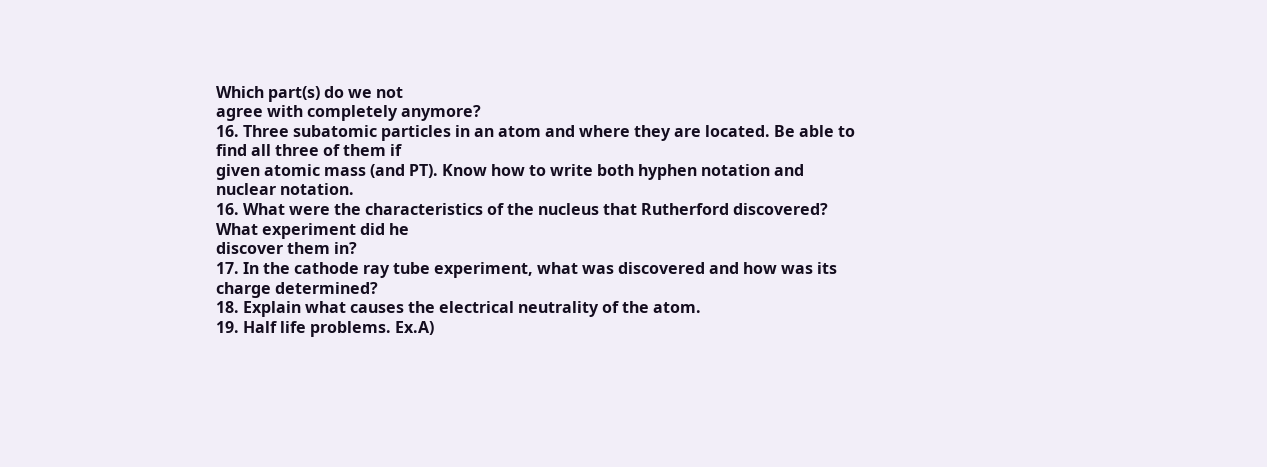Which part(s) do we not
agree with completely anymore?
16. Three subatomic particles in an atom and where they are located. Be able to find all three of them if
given atomic mass (and PT). Know how to write both hyphen notation and nuclear notation.
16. What were the characteristics of the nucleus that Rutherford discovered? What experiment did he
discover them in?
17. In the cathode ray tube experiment, what was discovered and how was its charge determined?
18. Explain what causes the electrical neutrality of the atom.
19. Half life problems. Ex.A)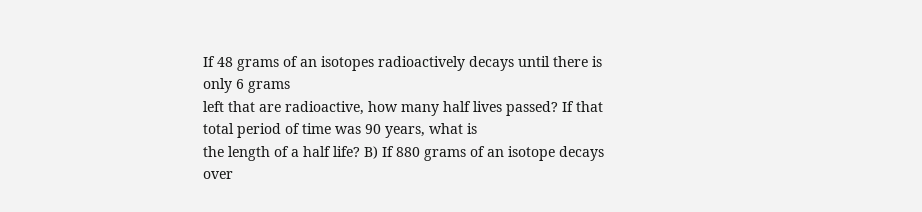If 48 grams of an isotopes radioactively decays until there is only 6 grams
left that are radioactive, how many half lives passed? If that total period of time was 90 years, what is
the length of a half life? B) If 880 grams of an isotope decays over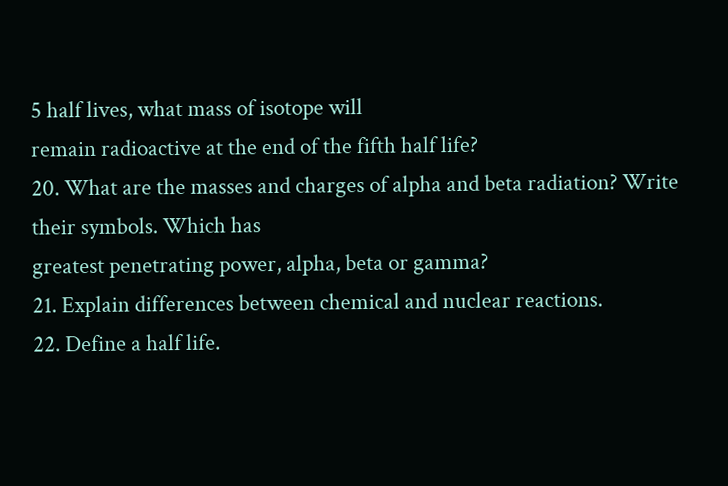5 half lives, what mass of isotope will
remain radioactive at the end of the fifth half life?
20. What are the masses and charges of alpha and beta radiation? Write their symbols. Which has
greatest penetrating power, alpha, beta or gamma?
21. Explain differences between chemical and nuclear reactions.
22. Define a half life.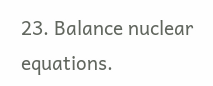23. Balance nuclear equations.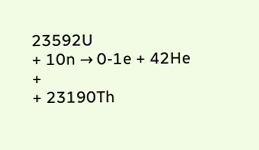23592U
+ 10n → 0-1e + 42He +
+ 23190Th